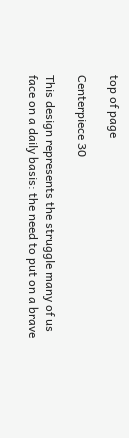top of page

Centerpiece 30

This design represents the struggle many of us face on a daily basis: the need to put on a brave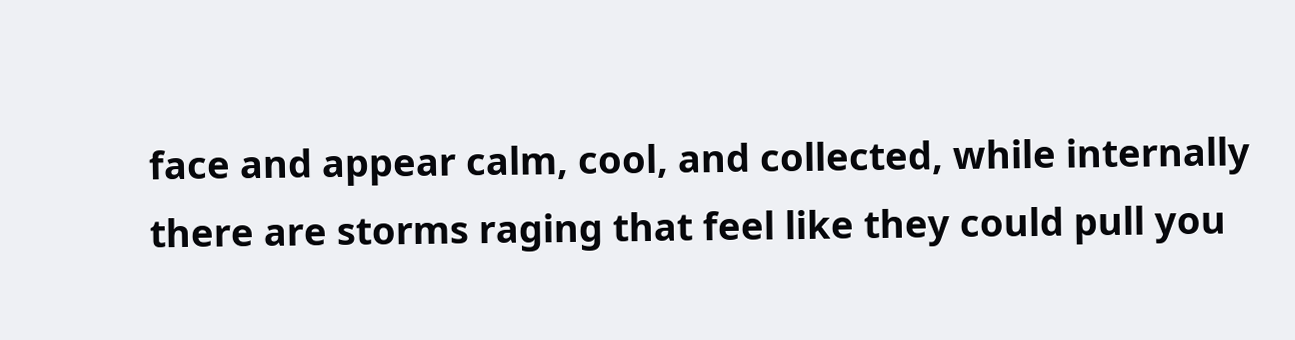face and appear calm, cool, and collected, while internally there are storms raging that feel like they could pull you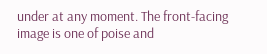under at any moment. The front-facing image is one of poise and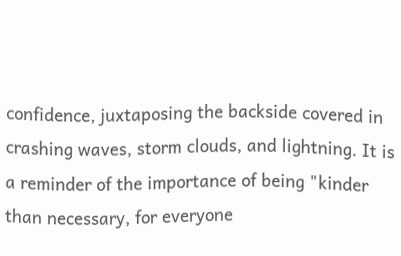confidence, juxtaposing the backside covered in crashing waves, storm clouds, and lightning. It is a reminder of the importance of being "kinder than necessary, for everyone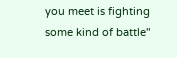you meet is fighting some kind of battle"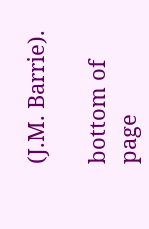(J.M. Barrie).

bottom of page